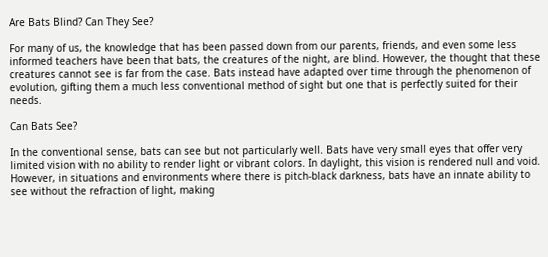Are Bats Blind? Can They See?

For many of us, the knowledge that has been passed down from our parents, friends, and even some less informed teachers have been that bats, the creatures of the night, are blind. However, the thought that these creatures cannot see is far from the case. Bats instead have adapted over time through the phenomenon of evolution, gifting them a much less conventional method of sight but one that is perfectly suited for their needs.

Can Bats See?

In the conventional sense, bats can see but not particularly well. Bats have very small eyes that offer very limited vision with no ability to render light or vibrant colors. In daylight, this vision is rendered null and void. However, in situations and environments where there is pitch-black darkness, bats have an innate ability to see without the refraction of light, making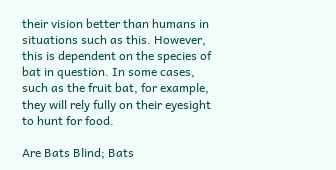their vision better than humans in situations such as this. However, this is dependent on the species of bat in question. In some cases, such as the fruit bat, for example, they will rely fully on their eyesight to hunt for food.

Are Bats Blind; Bats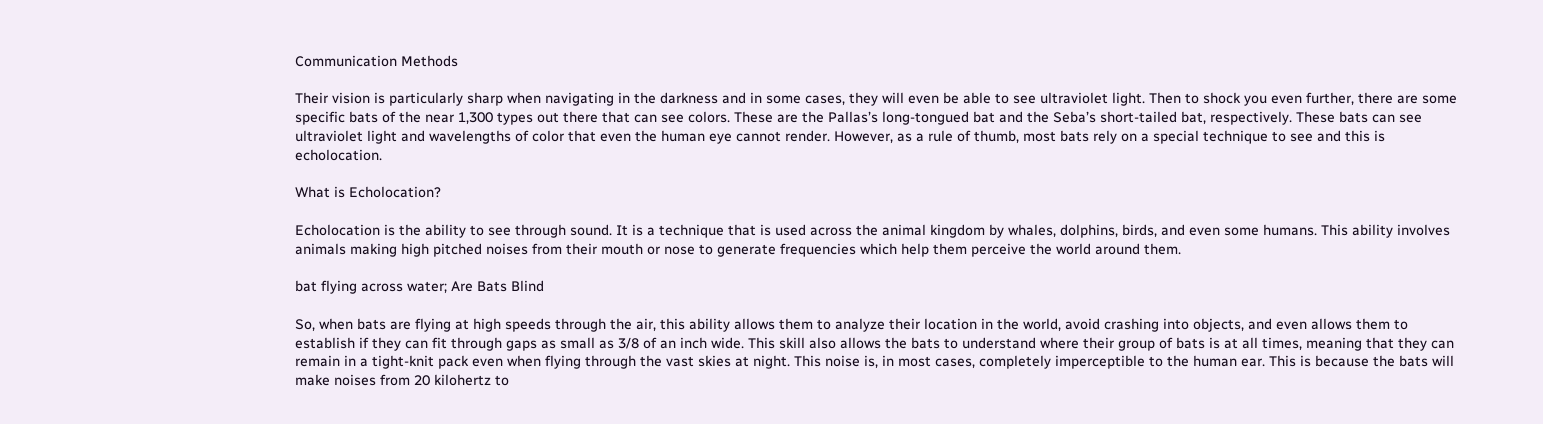Communication Methods

Their vision is particularly sharp when navigating in the darkness and in some cases, they will even be able to see ultraviolet light. Then to shock you even further, there are some specific bats of the near 1,300 types out there that can see colors. These are the Pallas’s long-tongued bat and the Seba’s short-tailed bat, respectively. These bats can see ultraviolet light and wavelengths of color that even the human eye cannot render. However, as a rule of thumb, most bats rely on a special technique to see and this is echolocation.

What is Echolocation?

Echolocation is the ability to see through sound. It is a technique that is used across the animal kingdom by whales, dolphins, birds, and even some humans. This ability involves animals making high pitched noises from their mouth or nose to generate frequencies which help them perceive the world around them.

bat flying across water; Are Bats Blind

So, when bats are flying at high speeds through the air, this ability allows them to analyze their location in the world, avoid crashing into objects, and even allows them to establish if they can fit through gaps as small as 3/8 of an inch wide. This skill also allows the bats to understand where their group of bats is at all times, meaning that they can remain in a tight-knit pack even when flying through the vast skies at night. This noise is, in most cases, completely imperceptible to the human ear. This is because the bats will make noises from 20 kilohertz to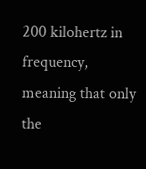200 kilohertz in frequency, meaning that only the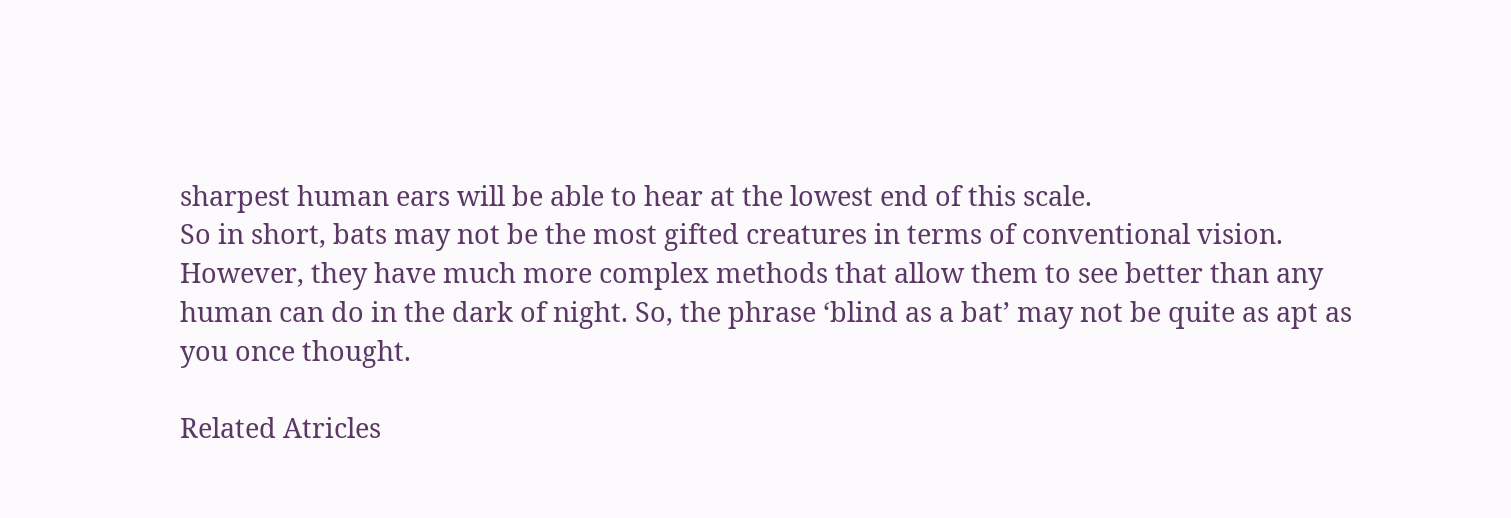sharpest human ears will be able to hear at the lowest end of this scale.
So in short, bats may not be the most gifted creatures in terms of conventional vision. However, they have much more complex methods that allow them to see better than any human can do in the dark of night. So, the phrase ‘blind as a bat’ may not be quite as apt as you once thought.

Related Atricles